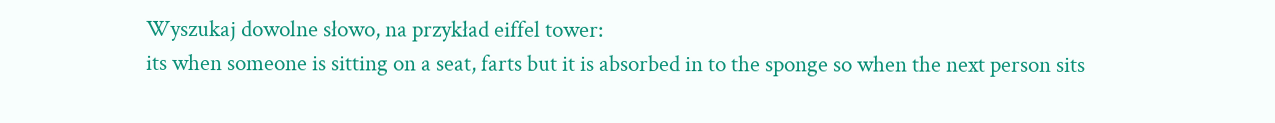Wyszukaj dowolne słowo, na przykład eiffel tower:
its when someone is sitting on a seat, farts but it is absorbed in to the sponge so when the next person sits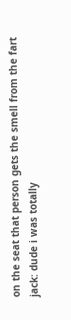on the seat that person gets the smell from the fart
jack: dude i was totally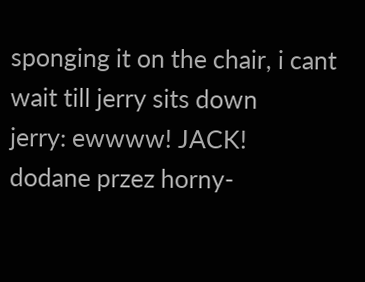sponging it on the chair, i cant wait till jerry sits down
jerry: ewwww! JACK!
dodane przez horny-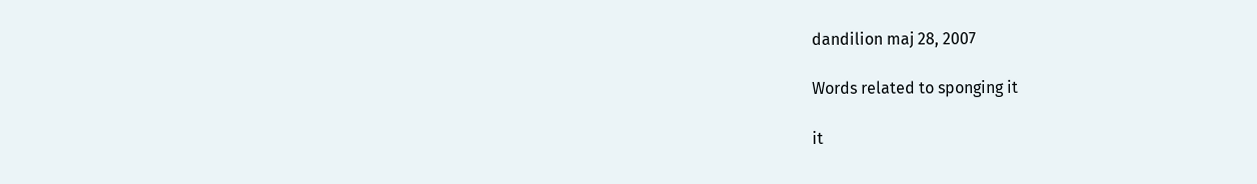dandilion maj 28, 2007

Words related to sponging it

it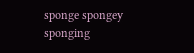sponge spongey sponging